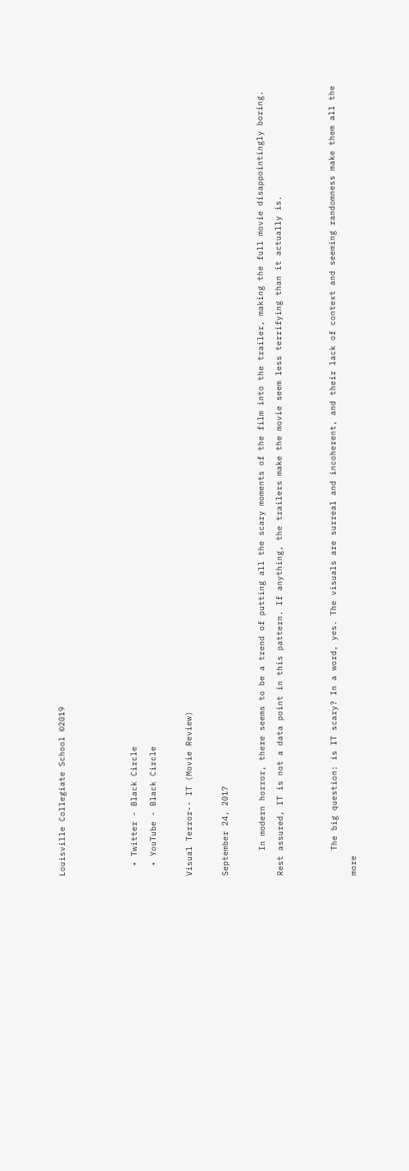Louisville Collegiate School ©2019



  • Twitter - Black Circle
  • YouTube - Black Circle

Visual Terror-- IT (Movie Review)

September 24, 2017

     In modern horror, there seems to be a trend of putting all the scary moments of the film into the trailer, making the full movie disappointingly boring. Rest assured, IT is not a data point in this pattern. If anything, the trailers make the movie seem less terrifying than it actually is.


     The big question: is IT scary? In a word, yes. The visuals are surreal and incoherent, and their lack of context and seeming randomness make them all the more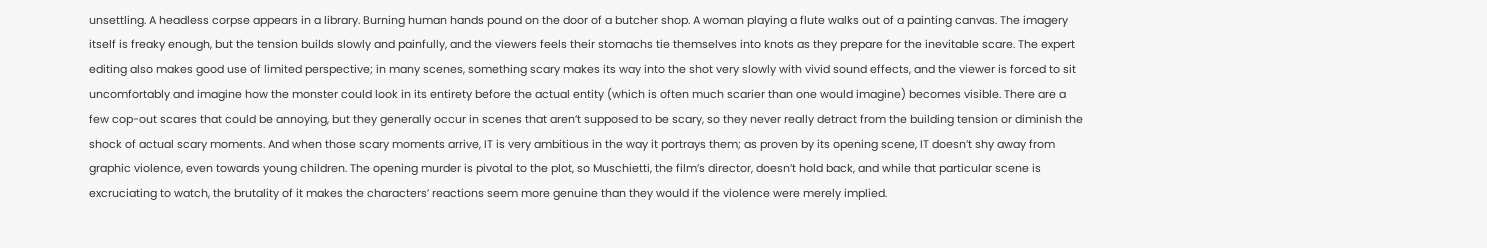unsettling. A headless corpse appears in a library. Burning human hands pound on the door of a butcher shop. A woman playing a flute walks out of a painting canvas. The imagery itself is freaky enough, but the tension builds slowly and painfully, and the viewers feels their stomachs tie themselves into knots as they prepare for the inevitable scare. The expert editing also makes good use of limited perspective; in many scenes, something scary makes its way into the shot very slowly with vivid sound effects, and the viewer is forced to sit uncomfortably and imagine how the monster could look in its entirety before the actual entity (which is often much scarier than one would imagine) becomes visible. There are a few cop-out scares that could be annoying, but they generally occur in scenes that aren’t supposed to be scary, so they never really detract from the building tension or diminish the shock of actual scary moments. And when those scary moments arrive, IT is very ambitious in the way it portrays them; as proven by its opening scene, IT doesn’t shy away from graphic violence, even towards young children. The opening murder is pivotal to the plot, so Muschietti, the film’s director, doesn’t hold back, and while that particular scene is excruciating to watch, the brutality of it makes the characters’ reactions seem more genuine than they would if the violence were merely implied.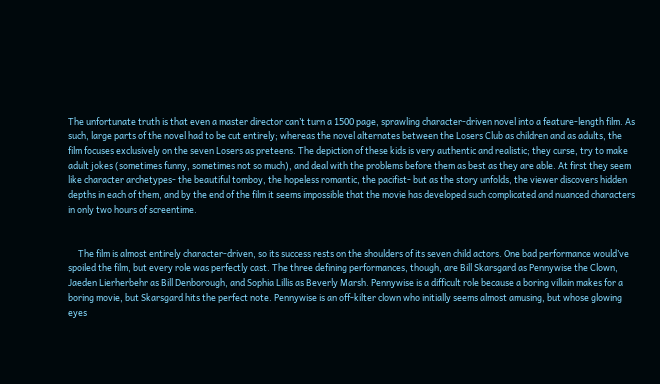The unfortunate truth is that even a master director can’t turn a 1500 page, sprawling character-driven novel into a feature-length film. As such, large parts of the novel had to be cut entirely; whereas the novel alternates between the Losers Club as children and as adults, the film focuses exclusively on the seven Losers as preteens. The depiction of these kids is very authentic and realistic; they curse, try to make adult jokes (sometimes funny, sometimes not so much), and deal with the problems before them as best as they are able. At first they seem like character archetypes- the beautiful tomboy, the hopeless romantic, the pacifist- but as the story unfolds, the viewer discovers hidden depths in each of them, and by the end of the film it seems impossible that the movie has developed such complicated and nuanced characters in only two hours of screentime.


     The film is almost entirely character-driven, so its success rests on the shoulders of its seven child actors. One bad performance would’ve spoiled the film, but every role was perfectly cast. The three defining performances, though, are Bill Skarsgard as Pennywise the Clown, Jaeden Lierherbehr as Bill Denborough, and Sophia Lillis as Beverly Marsh. Pennywise is a difficult role because a boring villain makes for a boring movie, but Skarsgard hits the perfect note. Pennywise is an off-kilter clown who initially seems almost amusing, but whose glowing eyes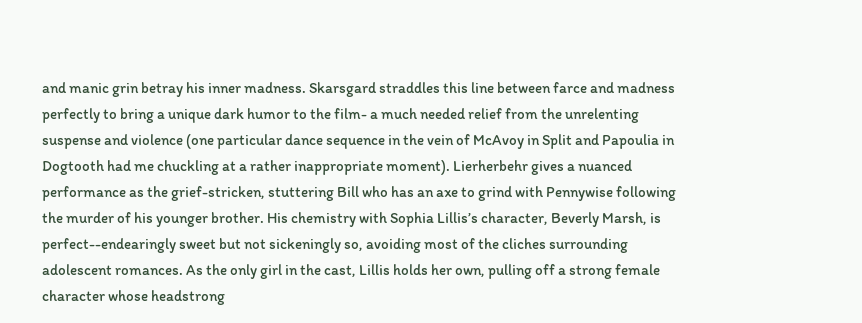and manic grin betray his inner madness. Skarsgard straddles this line between farce and madness perfectly to bring a unique dark humor to the film- a much needed relief from the unrelenting suspense and violence (one particular dance sequence in the vein of McAvoy in Split and Papoulia in Dogtooth had me chuckling at a rather inappropriate moment). Lierherbehr gives a nuanced performance as the grief-stricken, stuttering Bill who has an axe to grind with Pennywise following the murder of his younger brother. His chemistry with Sophia Lillis’s character, Beverly Marsh, is perfect--endearingly sweet but not sickeningly so, avoiding most of the cliches surrounding adolescent romances. As the only girl in the cast, Lillis holds her own, pulling off a strong female character whose headstrong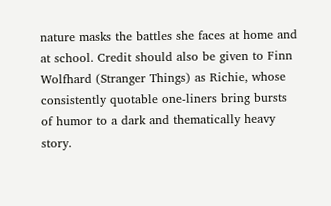nature masks the battles she faces at home and at school. Credit should also be given to Finn Wolfhard (Stranger Things) as Richie, whose consistently quotable one-liners bring bursts of humor to a dark and thematically heavy story.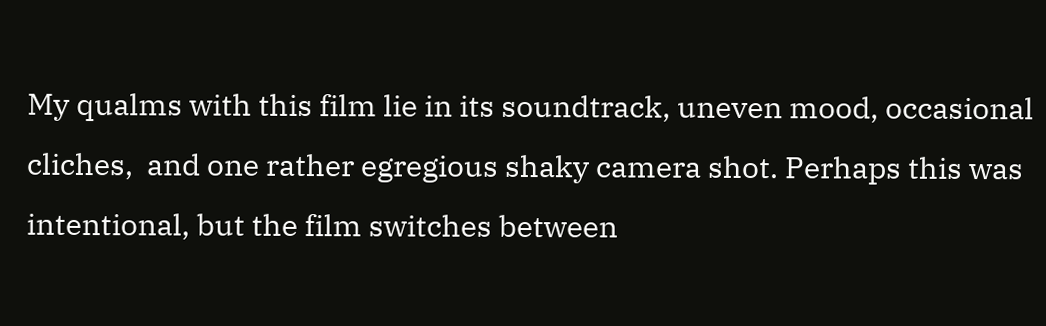My qualms with this film lie in its soundtrack, uneven mood, occasional cliches,  and one rather egregious shaky camera shot. Perhaps this was intentional, but the film switches between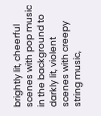brightly lit, cheerful scenes with pop music in the background to darkly lit, violent scenes with creepy string music,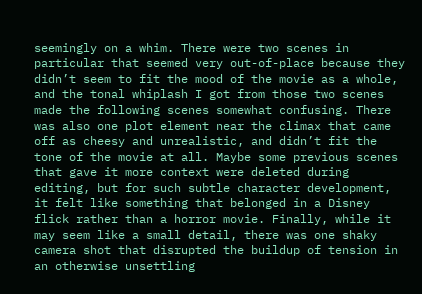seemingly on a whim. There were two scenes in particular that seemed very out-of-place because they didn’t seem to fit the mood of the movie as a whole, and the tonal whiplash I got from those two scenes made the following scenes somewhat confusing. There was also one plot element near the climax that came off as cheesy and unrealistic, and didn’t fit the tone of the movie at all. Maybe some previous scenes that gave it more context were deleted during editing, but for such subtle character development, it felt like something that belonged in a Disney flick rather than a horror movie. Finally, while it may seem like a small detail, there was one shaky camera shot that disrupted the buildup of tension in an otherwise unsettling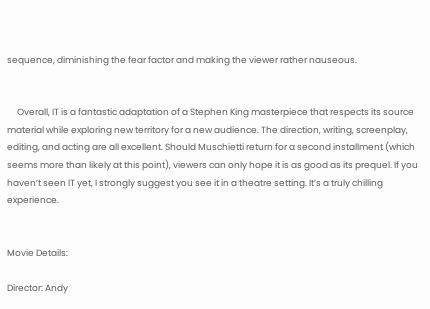sequence, diminishing the fear factor and making the viewer rather nauseous.


     Overall, IT is a fantastic adaptation of a Stephen King masterpiece that respects its source material while exploring new territory for a new audience. The direction, writing, screenplay, editing, and acting are all excellent. Should Muschietti return for a second installment (which seems more than likely at this point), viewers can only hope it is as good as its prequel. If you haven’t seen IT yet, I strongly suggest you see it in a theatre setting. It’s a truly chilling experience.


Movie Details:

Director: Andy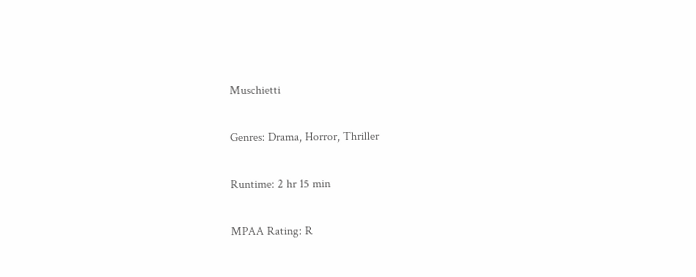Muschietti

Genres: Drama, Horror, Thriller

Runtime: 2 hr 15 min

MPAA Rating: R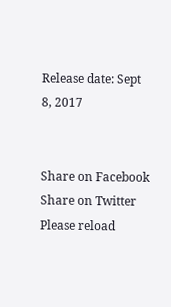Release date: Sept 8, 2017


Share on Facebook
Share on Twitter
Please reload